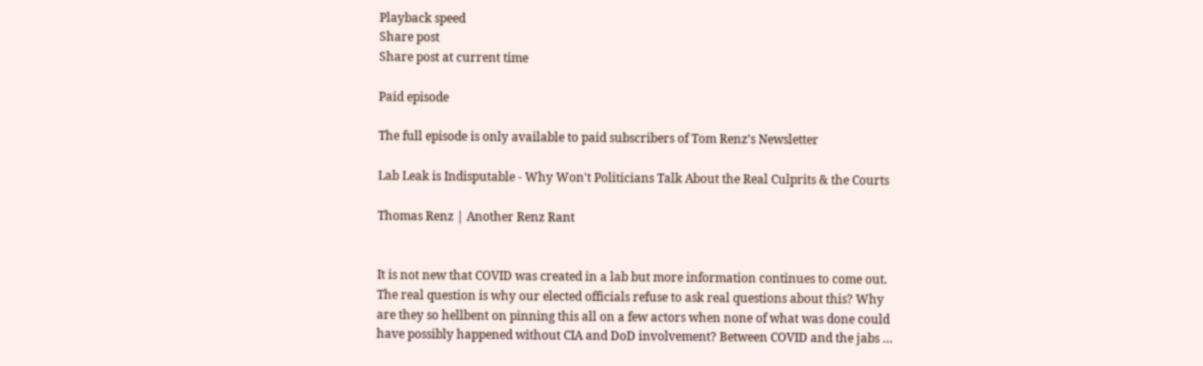Playback speed
Share post
Share post at current time

Paid episode

The full episode is only available to paid subscribers of Tom Renz’s Newsletter

Lab Leak is Indisputable - Why Won't Politicians Talk About the Real Culprits & the Courts

Thomas Renz | Another Renz Rant


It is not new that COVID was created in a lab but more information continues to come out. The real question is why our elected officials refuse to ask real questions about this? Why are they so hellbent on pinning this all on a few actors when none of what was done could have possibly happened without CIA and DoD involvement? Between COVID and the jabs …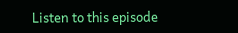Listen to this episode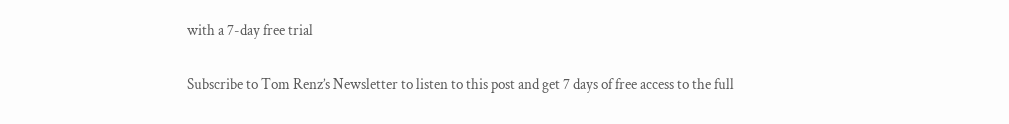with a 7-day free trial

Subscribe to Tom Renz’s Newsletter to listen to this post and get 7 days of free access to the full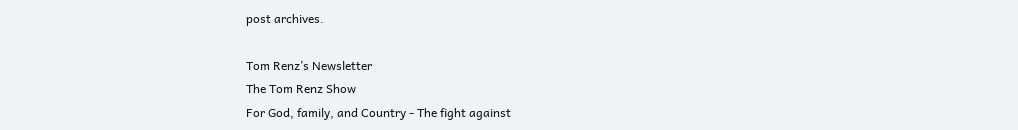post archives.

Tom Renz’s Newsletter
The Tom Renz Show
For God, family, and Country - The fight against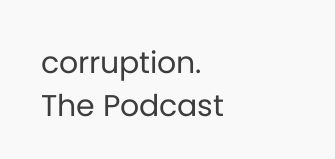corruption. The Podcast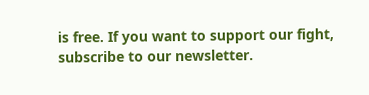is free. If you want to support our fight, subscribe to our newsletter.